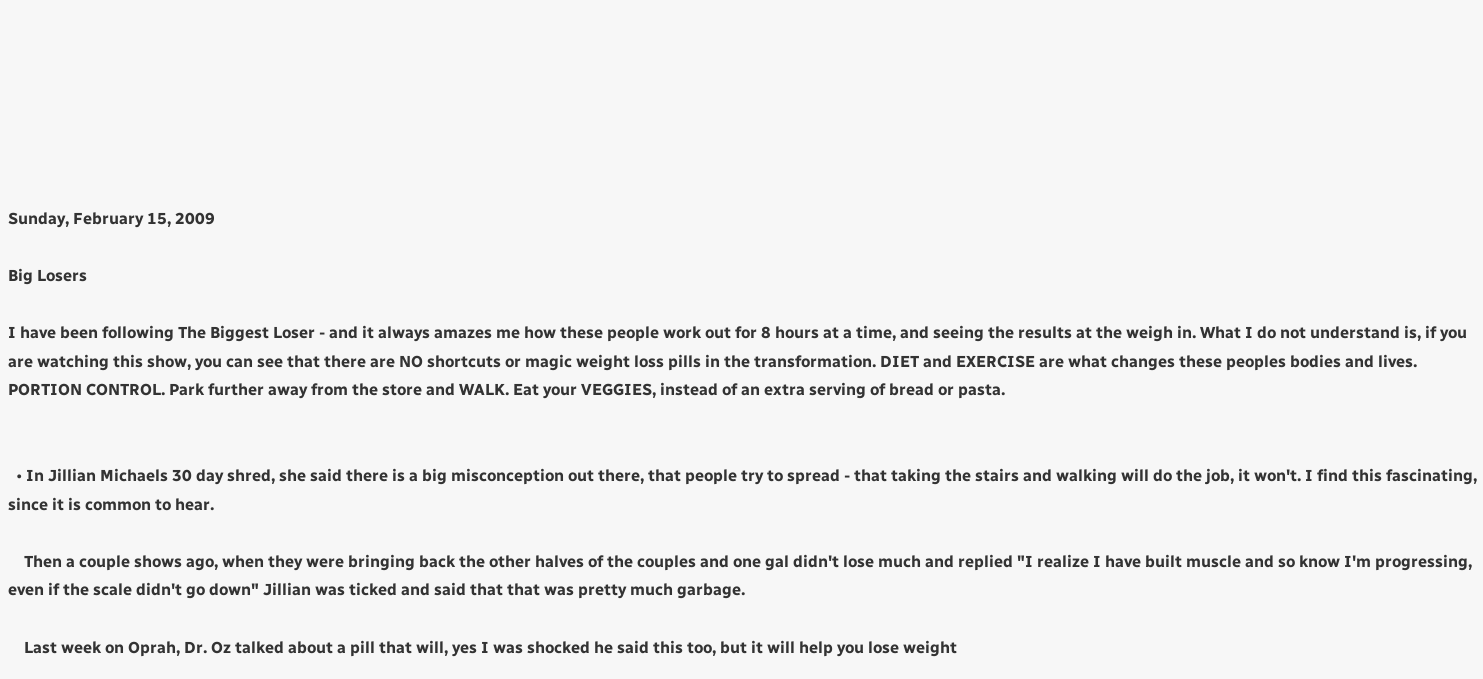Sunday, February 15, 2009

Big Losers

I have been following The Biggest Loser - and it always amazes me how these people work out for 8 hours at a time, and seeing the results at the weigh in. What I do not understand is, if you are watching this show, you can see that there are NO shortcuts or magic weight loss pills in the transformation. DIET and EXERCISE are what changes these peoples bodies and lives. PORTION CONTROL. Park further away from the store and WALK. Eat your VEGGIES, instead of an extra serving of bread or pasta.


  • In Jillian Michaels 30 day shred, she said there is a big misconception out there, that people try to spread - that taking the stairs and walking will do the job, it won't. I find this fascinating, since it is common to hear.

    Then a couple shows ago, when they were bringing back the other halves of the couples and one gal didn't lose much and replied "I realize I have built muscle and so know I'm progressing, even if the scale didn't go down" Jillian was ticked and said that that was pretty much garbage.

    Last week on Oprah, Dr. Oz talked about a pill that will, yes I was shocked he said this too, but it will help you lose weight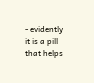- evidently it is a pill that helps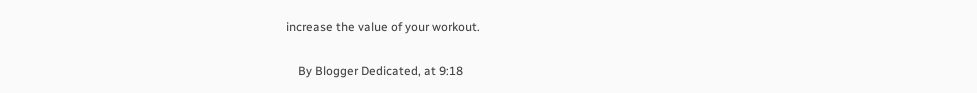increase the value of your workout.

    By Blogger Dedicated, at 9:18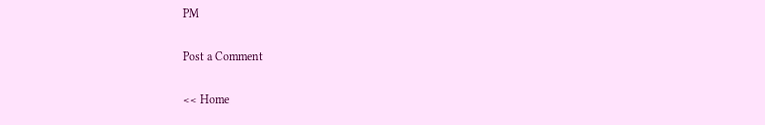PM

Post a Comment

<< Home